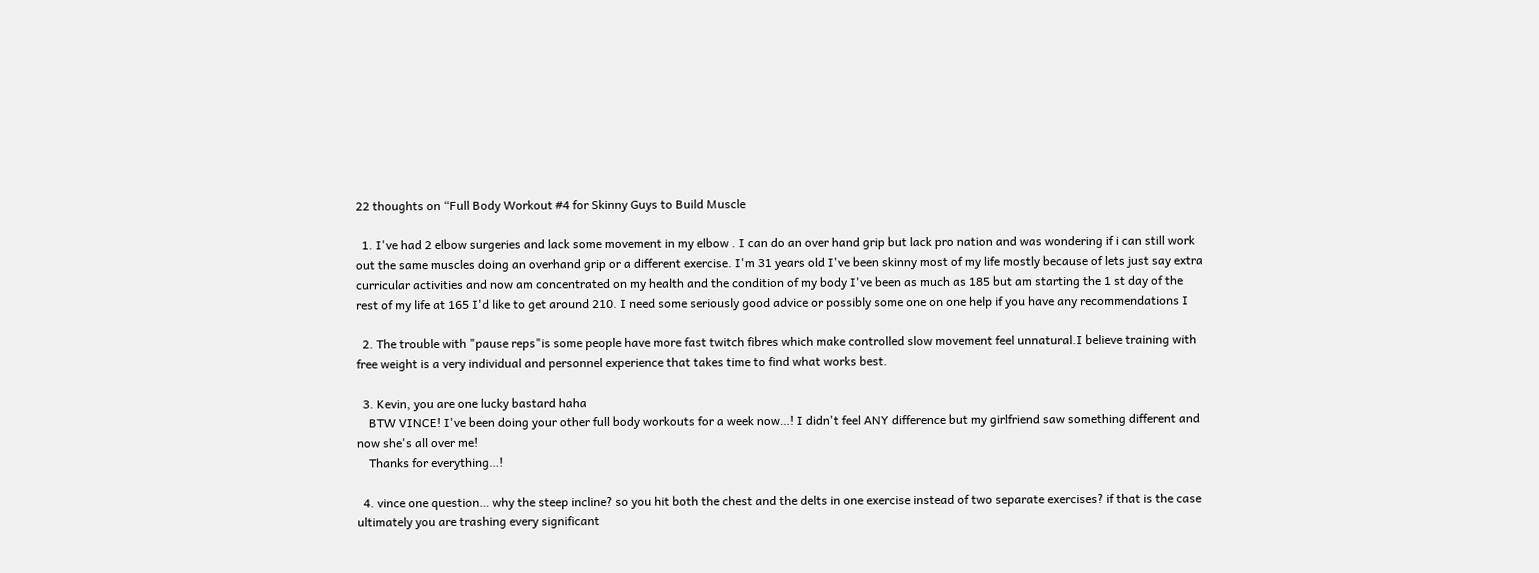22 thoughts on “Full Body Workout #4 for Skinny Guys to Build Muscle

  1. I've had 2 elbow surgeries and lack some movement in my elbow . I can do an over hand grip but lack pro nation and was wondering if i can still work out the same muscles doing an overhand grip or a different exercise. I'm 31 years old I've been skinny most of my life mostly because of lets just say extra curricular activities and now am concentrated on my health and the condition of my body I've been as much as 185 but am starting the 1 st day of the rest of my life at 165 I'd like to get around 210. I need some seriously good advice or possibly some one on one help if you have any recommendations I

  2. The trouble with "pause reps"is some people have more fast twitch fibres which make controlled slow movement feel unnatural.I believe training with free weight is a very individual and personnel experience that takes time to find what works best.

  3. Kevin, you are one lucky bastard haha
    BTW VINCE! I've been doing your other full body workouts for a week now…! I didn't feel ANY difference but my girlfriend saw something different and now she's all over me!
    Thanks for everything…!

  4. vince one question… why the steep incline? so you hit both the chest and the delts in one exercise instead of two separate exercises? if that is the case ultimately you are trashing every significant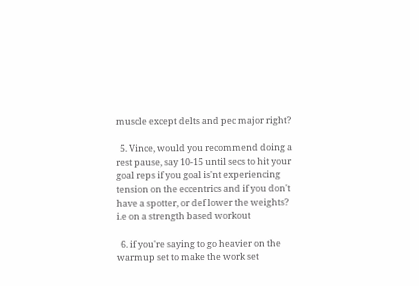muscle except delts and pec major right?

  5. Vince, would you recommend doing a rest pause, say 10-15 until secs to hit your goal reps if you goal is'nt experiencing tension on the eccentrics and if you don't have a spotter, or def lower the weights? i.e on a strength based workout

  6. if you're saying to go heavier on the warmup set to make the work set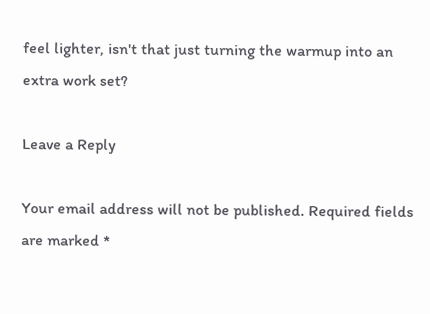feel lighter, isn't that just turning the warmup into an extra work set?

Leave a Reply

Your email address will not be published. Required fields are marked *